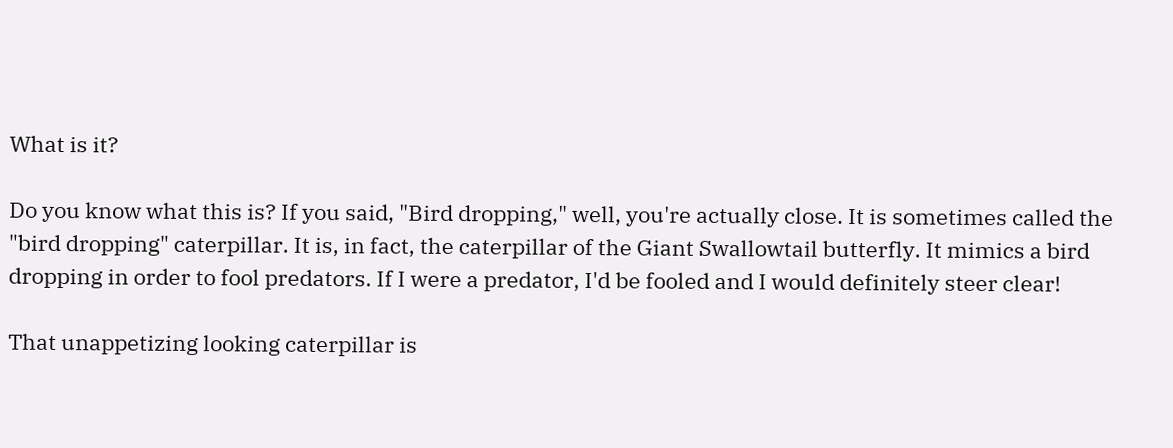What is it?

Do you know what this is? If you said, "Bird dropping," well, you're actually close. It is sometimes called the "bird dropping" caterpillar. It is, in fact, the caterpillar of the Giant Swallowtail butterfly. It mimics a bird dropping in order to fool predators. If I were a predator, I'd be fooled and I would definitely steer clear!

That unappetizing looking caterpillar is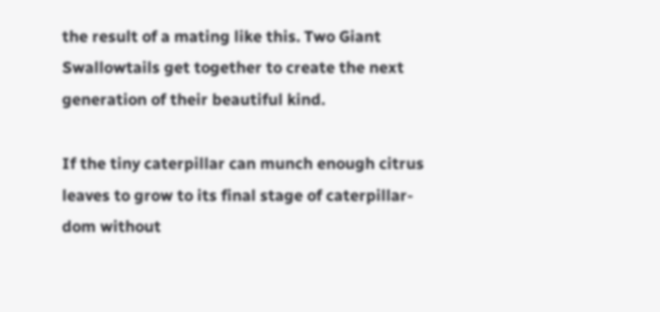the result of a mating like this. Two Giant Swallowtails get together to create the next generation of their beautiful kind.

If the tiny caterpillar can munch enough citrus leaves to grow to its final stage of caterpillar-dom without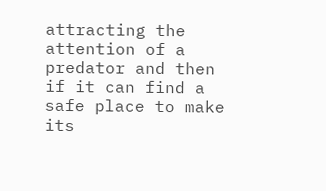attracting the attention of a predator and then if it can find a safe place to make its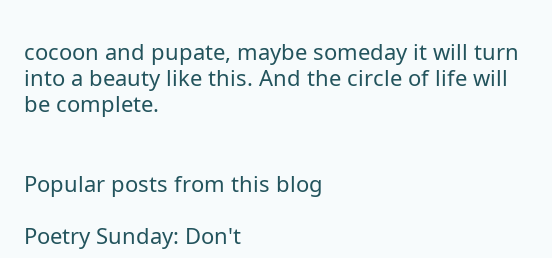cocoon and pupate, maybe someday it will turn into a beauty like this. And the circle of life will be complete.


Popular posts from this blog

Poetry Sunday: Don't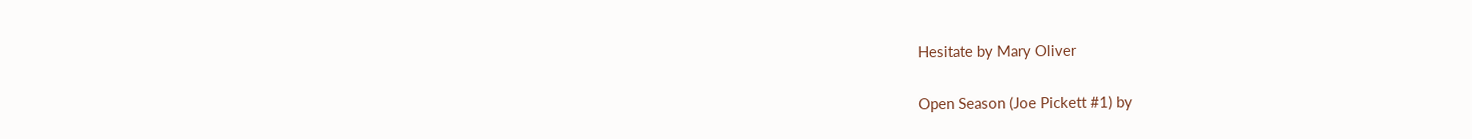Hesitate by Mary Oliver

Open Season (Joe Pickett #1) by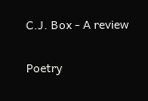C.J. Box - A review

Poetry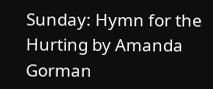Sunday: Hymn for the Hurting by Amanda Gorman